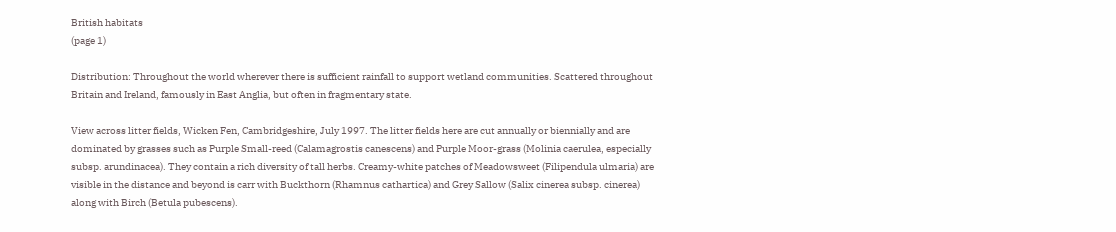British habitats
(page 1)

Distribution: Throughout the world wherever there is sufficient rainfall to support wetland communities. Scattered throughout Britain and Ireland, famously in East Anglia, but often in fragmentary state.

View across litter fields, Wicken Fen, Cambridgeshire, July 1997. The litter fields here are cut annually or biennially and are dominated by grasses such as Purple Small-reed (Calamagrostis canescens) and Purple Moor-grass (Molinia caerulea, especially subsp. arundinacea). They contain a rich diversity of tall herbs. Creamy-white patches of Meadowsweet (Filipendula ulmaria) are visible in the distance and beyond is carr with Buckthorn (Rhamnus cathartica) and Grey Sallow (Salix cinerea subsp. cinerea) along with Birch (Betula pubescens).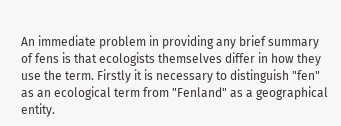An immediate problem in providing any brief summary of fens is that ecologists themselves differ in how they use the term. Firstly it is necessary to distinguish "fen" as an ecological term from "Fenland" as a geographical entity.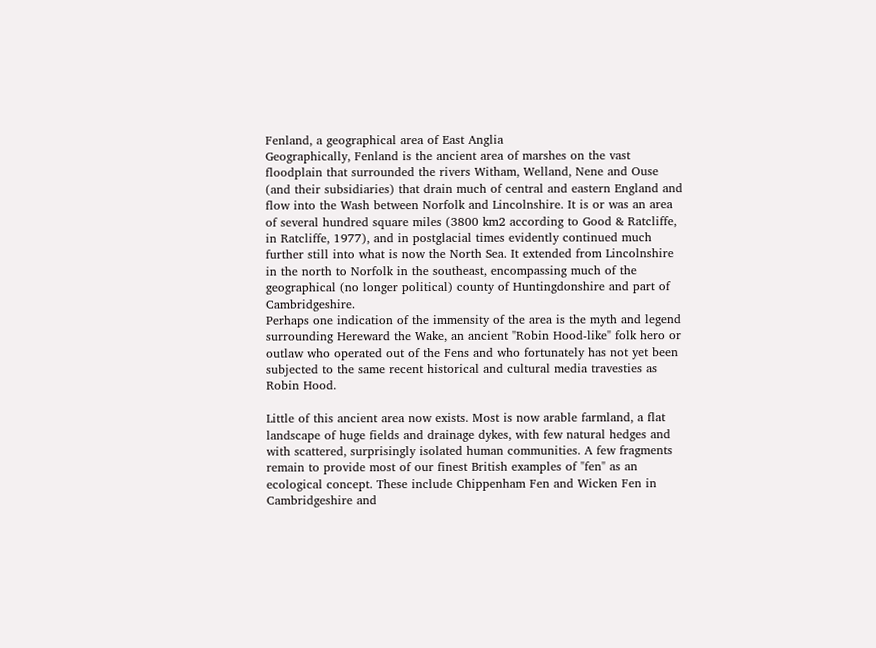Fenland, a geographical area of East Anglia
Geographically, Fenland is the ancient area of marshes on the vast floodplain that surrounded the rivers Witham, Welland, Nene and Ouse (and their subsidiaries) that drain much of central and eastern England and flow into the Wash between Norfolk and Lincolnshire. It is or was an area of several hundred square miles (3800 km2 according to Good & Ratcliffe, in Ratcliffe, 1977), and in postglacial times evidently continued much further still into what is now the North Sea. It extended from Lincolnshire in the north to Norfolk in the southeast, encompassing much of the geographical (no longer political) county of Huntingdonshire and part of Cambridgeshire.
Perhaps one indication of the immensity of the area is the myth and legend surrounding Hereward the Wake, an ancient "Robin Hood-like" folk hero or outlaw who operated out of the Fens and who fortunately has not yet been subjected to the same recent historical and cultural media travesties as Robin Hood.

Little of this ancient area now exists. Most is now arable farmland, a flat landscape of huge fields and drainage dykes, with few natural hedges and with scattered, surprisingly isolated human communities. A few fragments remain to provide most of our finest British examples of "fen" as an ecological concept. These include Chippenham Fen and Wicken Fen in Cambridgeshire and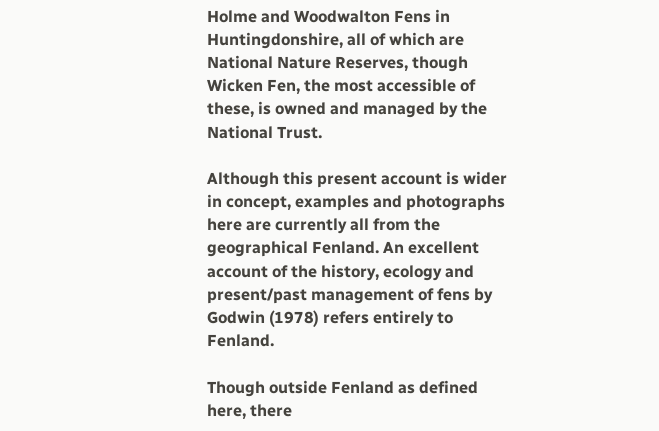Holme and Woodwalton Fens in Huntingdonshire, all of which are National Nature Reserves, though Wicken Fen, the most accessible of these, is owned and managed by the National Trust.

Although this present account is wider in concept, examples and photographs here are currently all from the geographical Fenland. An excellent account of the history, ecology and present/past management of fens by Godwin (1978) refers entirely to Fenland.

Though outside Fenland as defined here, there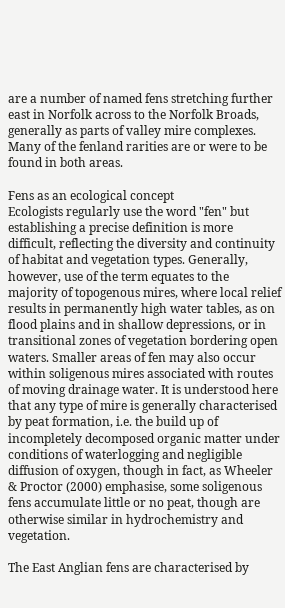are a number of named fens stretching further east in Norfolk across to the Norfolk Broads, generally as parts of valley mire complexes. Many of the fenland rarities are or were to be found in both areas.

Fens as an ecological concept
Ecologists regularly use the word "fen" but establishing a precise definition is more difficult, reflecting the diversity and continuity of habitat and vegetation types. Generally, however, use of the term equates to the majority of topogenous mires, where local relief results in permanently high water tables, as on flood plains and in shallow depressions, or in transitional zones of vegetation bordering open waters. Smaller areas of fen may also occur within soligenous mires associated with routes of moving drainage water. It is understood here that any type of mire is generally characterised by peat formation, i.e. the build up of incompletely decomposed organic matter under conditions of waterlogging and negligible diffusion of oxygen, though in fact, as Wheeler & Proctor (2000) emphasise, some soligenous fens accumulate little or no peat, though are otherwise similar in hydrochemistry and vegetation.

The East Anglian fens are characterised by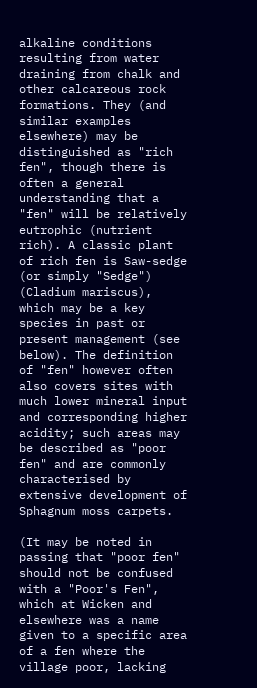alkaline conditions resulting from water draining from chalk and other calcareous rock formations. They (and similar examples elsewhere) may be distinguished as "rich fen", though there is often a general understanding that a "fen" will be relatively eutrophic (nutrient rich). A classic plant of rich fen is Saw-sedge (or simply "Sedge") (Cladium mariscus), which may be a key species in past or present management (see below). The definition of "fen" however often also covers sites with much lower mineral input and corresponding higher acidity; such areas may be described as "poor fen" and are commonly characterised by extensive development of Sphagnum moss carpets.

(It may be noted in passing that "poor fen" should not be confused with a "Poor's Fen", which at Wicken and elsewhere was a name given to a specific area of a fen where the village poor, lacking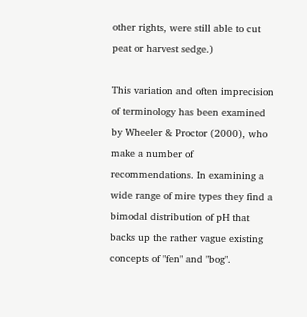other rights, were still able to cut peat or harvest sedge.)

This variation and often imprecision of terminology has been examined by Wheeler & Proctor (2000), who make a number of recommendations. In examining a wide range of mire types they find a bimodal distribution of pH that backs up the rather vague existing concepts of "fen" and "bog".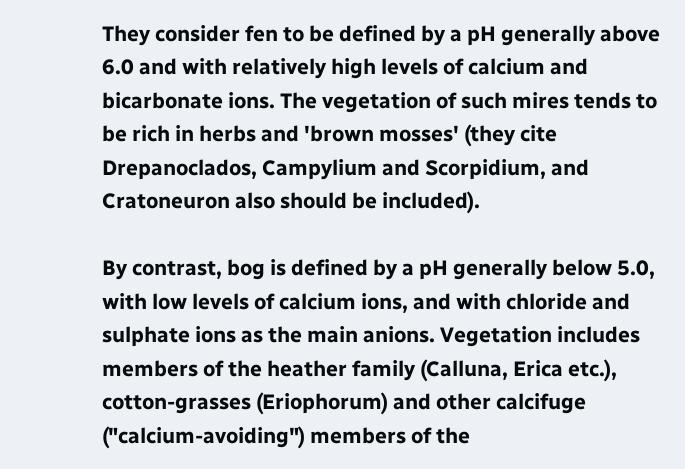They consider fen to be defined by a pH generally above 6.0 and with relatively high levels of calcium and bicarbonate ions. The vegetation of such mires tends to be rich in herbs and 'brown mosses' (they cite Drepanoclados, Campylium and Scorpidium, and Cratoneuron also should be included).

By contrast, bog is defined by a pH generally below 5.0, with low levels of calcium ions, and with chloride and sulphate ions as the main anions. Vegetation includes members of the heather family (Calluna, Erica etc.), cotton-grasses (Eriophorum) and other calcifuge ("calcium-avoiding") members of the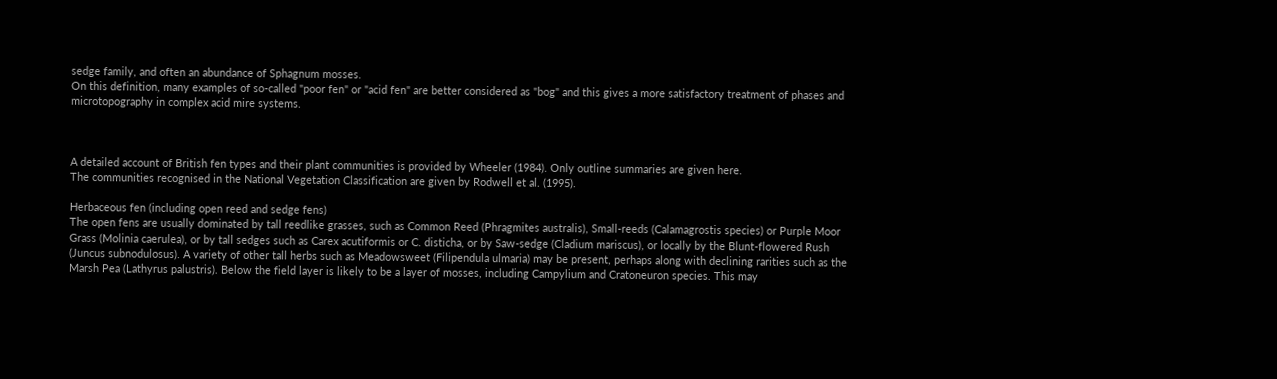sedge family, and often an abundance of Sphagnum mosses.
On this definition, many examples of so-called "poor fen" or "acid fen" are better considered as "bog" and this gives a more satisfactory treatment of phases and microtopography in complex acid mire systems.



A detailed account of British fen types and their plant communities is provided by Wheeler (1984). Only outline summaries are given here.
The communities recognised in the National Vegetation Classification are given by Rodwell et al. (1995).

Herbaceous fen (including open reed and sedge fens)
The open fens are usually dominated by tall reedlike grasses, such as Common Reed (Phragmites australis), Small-reeds (Calamagrostis species) or Purple Moor Grass (Molinia caerulea), or by tall sedges such as Carex acutiformis or C. disticha, or by Saw-sedge (Cladium mariscus), or locally by the Blunt-flowered Rush (Juncus subnodulosus). A variety of other tall herbs such as Meadowsweet (Filipendula ulmaria) may be present, perhaps along with declining rarities such as the Marsh Pea (Lathyrus palustris). Below the field layer is likely to be a layer of mosses, including Campylium and Cratoneuron species. This may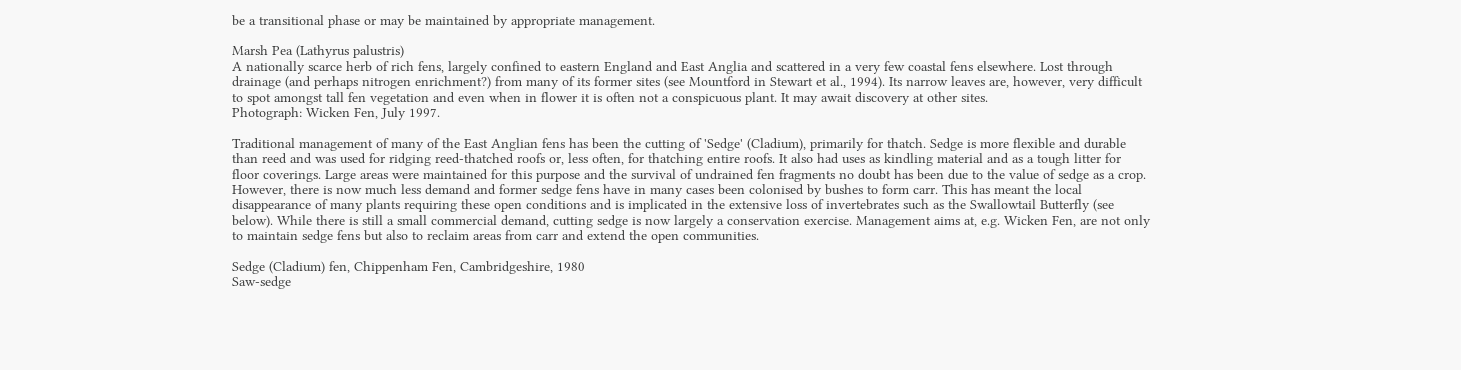be a transitional phase or may be maintained by appropriate management.

Marsh Pea (Lathyrus palustris)
A nationally scarce herb of rich fens, largely confined to eastern England and East Anglia and scattered in a very few coastal fens elsewhere. Lost through drainage (and perhaps nitrogen enrichment?) from many of its former sites (see Mountford in Stewart et al., 1994). Its narrow leaves are, however, very difficult to spot amongst tall fen vegetation and even when in flower it is often not a conspicuous plant. It may await discovery at other sites.
Photograph: Wicken Fen, July 1997.

Traditional management of many of the East Anglian fens has been the cutting of 'Sedge' (Cladium), primarily for thatch. Sedge is more flexible and durable than reed and was used for ridging reed-thatched roofs or, less often, for thatching entire roofs. It also had uses as kindling material and as a tough litter for floor coverings. Large areas were maintained for this purpose and the survival of undrained fen fragments no doubt has been due to the value of sedge as a crop. However, there is now much less demand and former sedge fens have in many cases been colonised by bushes to form carr. This has meant the local disappearance of many plants requiring these open conditions and is implicated in the extensive loss of invertebrates such as the Swallowtail Butterfly (see below). While there is still a small commercial demand, cutting sedge is now largely a conservation exercise. Management aims at, e.g. Wicken Fen, are not only to maintain sedge fens but also to reclaim areas from carr and extend the open communities.

Sedge (Cladium) fen, Chippenham Fen, Cambridgeshire, 1980
Saw-sedge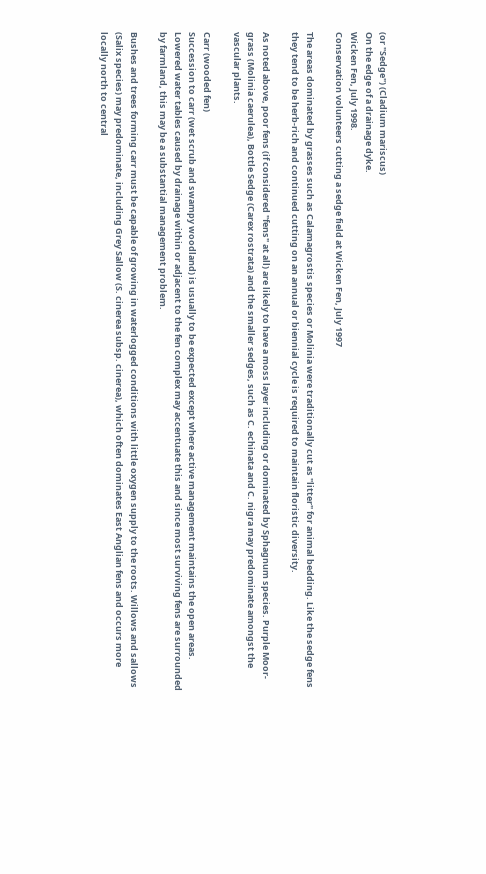(or "Sedge") (Cladium mariscus)
On the edge of a drainage dyke.
Wicken Fen, July 1998.
Conservation volunteers cutting a sedge field at Wicken Fen, July 1997

The areas dominated by grasses such as Calamagrostis species or Molinia were traditionally cut as "litter" for animal bedding. Like the sedge fens they tend to be herb-rich and continued cutting on an annual or biennial cycle is required to maintain floristic diversity.

As noted above, poor fens (if considered "fens" at all) are likely to have a moss layer including or dominated by Sphagnum species. Purple Moor-grass (Molinia caerulea), Bottle Sedge (Carex rostrata) and the smaller sedges, such as C. echinata and C. nigra may predominate amongst the vascular plants.

Carr (wooded fen)
Succession to carr (wet scrub and swampy woodland) is usually to be expected except where active management maintains the open areas. Lowered water tables caused by drainage within or adjacent to the fen complex may accentuate this and since most surviving fens are surrounded by farmland, this may be a substantial management problem.

Bushes and trees forming carr must be capable of growing in waterlogged conditions with little oxygen supply to the roots. Willows and sallows (Salix species) may predominate, including Grey Sallow (S. cinerea subsp. cinerea), which often dominates East Anglian fens and occurs more locally north to central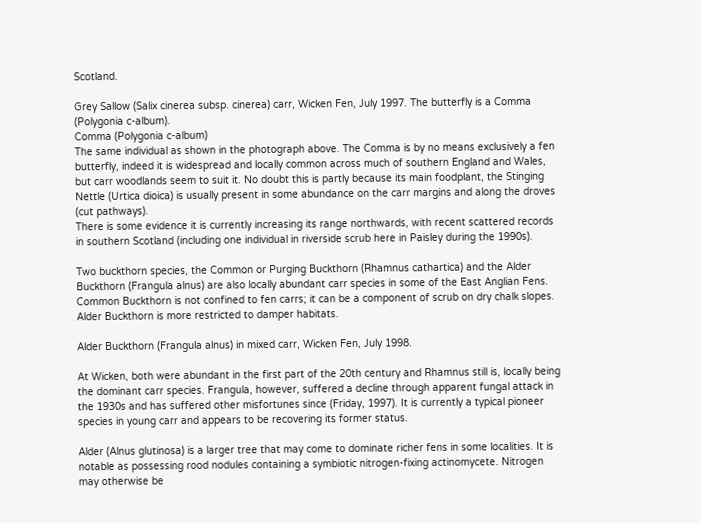Scotland.

Grey Sallow (Salix cinerea subsp. cinerea) carr, Wicken Fen, July 1997. The butterfly is a Comma (Polygonia c-album).
Comma (Polygonia c-album)
The same individual as shown in the photograph above. The Comma is by no means exclusively a fen butterfly, indeed it is widespread and locally common across much of southern England and Wales, but carr woodlands seem to suit it. No doubt this is partly because its main foodplant, the Stinging Nettle (Urtica dioica) is usually present in some abundance on the carr margins and along the droves (cut pathways).
There is some evidence it is currently increasing its range northwards, with recent scattered records in southern Scotland (including one individual in riverside scrub here in Paisley during the 1990s).

Two buckthorn species, the Common or Purging Buckthorn (Rhamnus cathartica) and the Alder Buckthorn (Frangula alnus) are also locally abundant carr species in some of the East Anglian Fens. Common Buckthorn is not confined to fen carrs; it can be a component of scrub on dry chalk slopes. Alder Buckthorn is more restricted to damper habitats.

Alder Buckthorn (Frangula alnus) in mixed carr, Wicken Fen, July 1998.

At Wicken, both were abundant in the first part of the 20th century and Rhamnus still is, locally being the dominant carr species. Frangula, however, suffered a decline through apparent fungal attack in the 1930s and has suffered other misfortunes since (Friday, 1997). It is currently a typical pioneer species in young carr and appears to be recovering its former status.

Alder (Alnus glutinosa) is a larger tree that may come to dominate richer fens in some localities. It is notable as possessing rood nodules containing a symbiotic nitrogen-fixing actinomycete. Nitrogen may otherwise be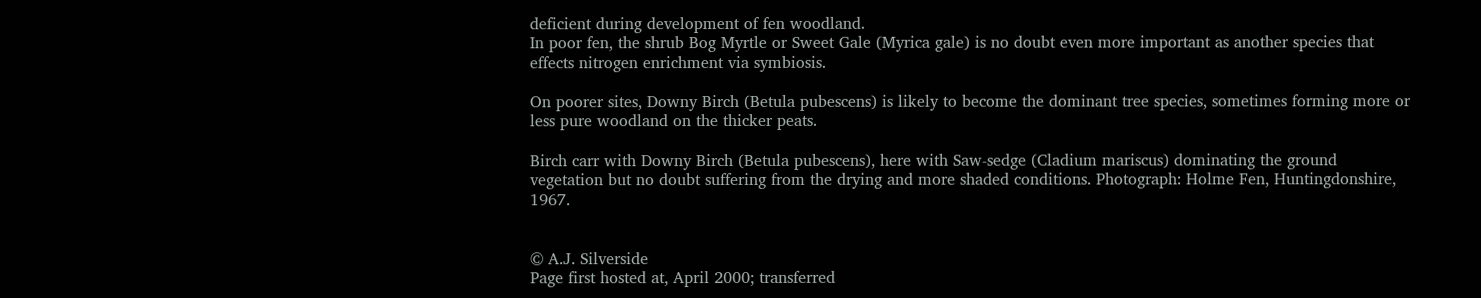deficient during development of fen woodland.
In poor fen, the shrub Bog Myrtle or Sweet Gale (Myrica gale) is no doubt even more important as another species that effects nitrogen enrichment via symbiosis.

On poorer sites, Downy Birch (Betula pubescens) is likely to become the dominant tree species, sometimes forming more or less pure woodland on the thicker peats.

Birch carr with Downy Birch (Betula pubescens), here with Saw-sedge (Cladium mariscus) dominating the ground vegetation but no doubt suffering from the drying and more shaded conditions. Photograph: Holme Fen, Huntingdonshire, 1967.


© A.J. Silverside
Page first hosted at, April 2000; transferred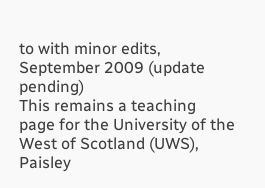to with minor edits, September 2009 (update pending)
This remains a teaching page for the University of the West of Scotland (UWS), Paisley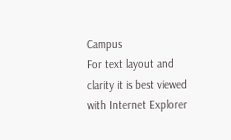Campus
For text layout and clarity it is best viewed with Internet Explorer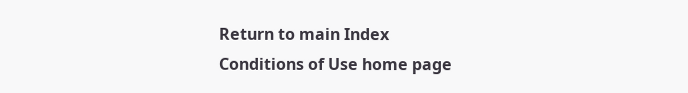Return to main Index
Conditions of Use home page